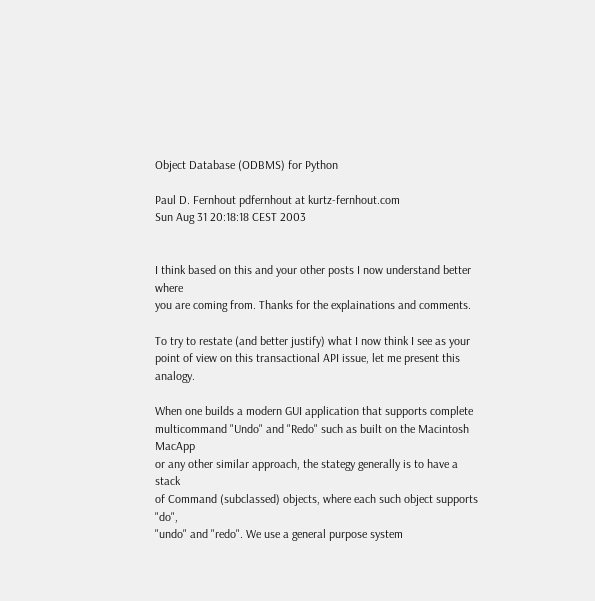Object Database (ODBMS) for Python

Paul D. Fernhout pdfernhout at kurtz-fernhout.com
Sun Aug 31 20:18:18 CEST 2003


I think based on this and your other posts I now understand better where
you are coming from. Thanks for the explainations and comments.

To try to restate (and better justify) what I now think I see as your
point of view on this transactional API issue, let me present this analogy.

When one builds a modern GUI application that supports complete
multicommand "Undo" and "Redo" such as built on the Macintosh MacApp
or any other similar approach, the stategy generally is to have a stack
of Command (subclassed) objects, where each such object supports "do",
"undo" and "redo". We use a general purpose system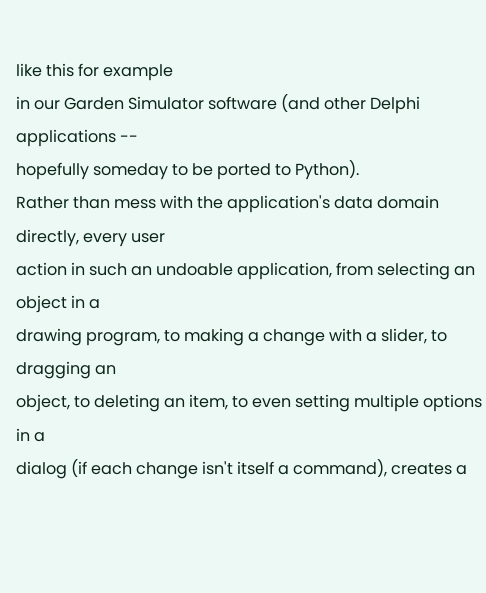like this for example
in our Garden Simulator software (and other Delphi applications --
hopefully someday to be ported to Python).
Rather than mess with the application's data domain directly, every user
action in such an undoable application, from selecting an object in a
drawing program, to making a change with a slider, to dragging an
object, to deleting an item, to even setting multiple options in a
dialog (if each change isn't itself a command), creates a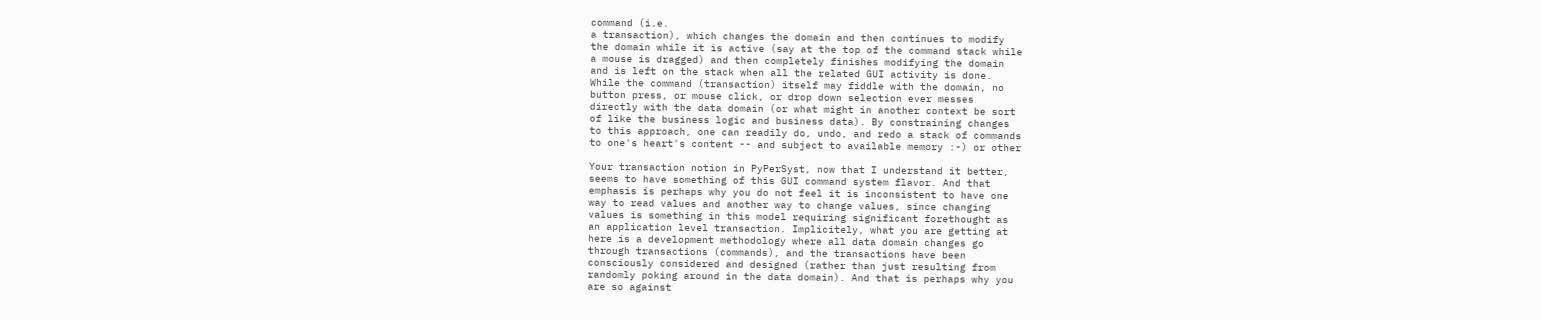command (i.e.
a transaction), which changes the domain and then continues to modify
the domain while it is active (say at the top of the command stack while
a mouse is dragged) and then completely finishes modifying the domain
and is left on the stack when all the related GUI activity is done.
While the command (transaction) itself may fiddle with the domain, no
button press, or mouse click, or drop down selection ever messes
directly with the data domain (or what might in another context be sort
of like the business logic and business data). By constraining changes
to this approach, one can readily do, undo, and redo a stack of commands
to one's heart's content -- and subject to available memory :-) or other

Your transaction notion in PyPerSyst, now that I understand it better,
seems to have something of this GUI command system flavor. And that
emphasis is perhaps why you do not feel it is inconsistent to have one
way to read values and another way to change values, since changing
values is something in this model requiring significant forethought as
an application level transaction. Implicitely, what you are getting at
here is a development methodology where all data domain changes go
through transactions (commands), and the transactions have been
consciously considered and designed (rather than just resulting from
randomly poking around in the data domain). And that is perhaps why you
are so against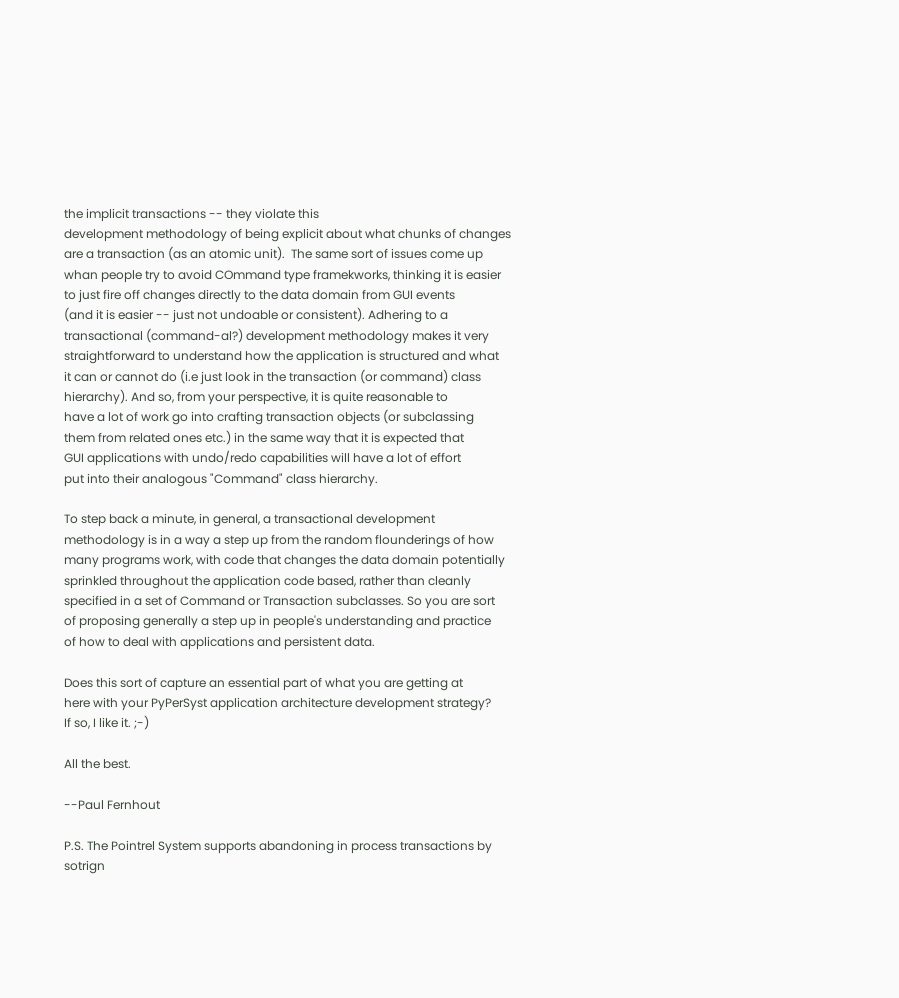the implicit transactions -- they violate this
development methodology of being explicit about what chunks of changes
are a transaction (as an atomic unit).  The same sort of issues come up
whan people try to avoid COmmand type framekworks, thinking it is easier
to just fire off changes directly to the data domain from GUI events
(and it is easier -- just not undoable or consistent). Adhering to a
transactional (command-al?) development methodology makes it very
straightforward to understand how the application is structured and what
it can or cannot do (i.e just look in the transaction (or command) class
hierarchy). And so, from your perspective, it is quite reasonable to
have a lot of work go into crafting transaction objects (or subclassing
them from related ones etc.) in the same way that it is expected that
GUI applications with undo/redo capabilities will have a lot of effort
put into their analogous "Command" class hierarchy.

To step back a minute, in general, a transactional development
methodology is in a way a step up from the random flounderings of how
many programs work, with code that changes the data domain potentially
sprinkled throughout the application code based, rather than cleanly
specified in a set of Command or Transaction subclasses. So you are sort
of proposing generally a step up in people's understanding and practice
of how to deal with applications and persistent data.

Does this sort of capture an essential part of what you are getting at
here with your PyPerSyst application architecture development strategy?
If so, I like it. ;-)

All the best.

--Paul Fernhout

P.S. The Pointrel System supports abandoning in process transactions by
sotrign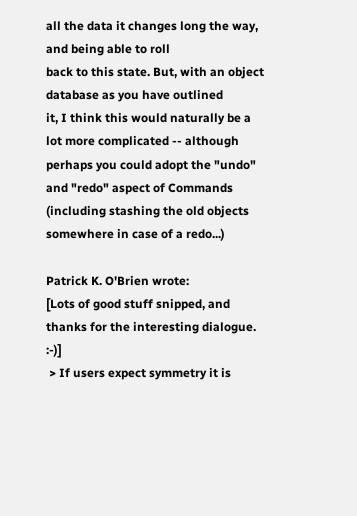all the data it changes long the way, and being able to roll
back to this state. But, with an object database as you have outlined
it, I think this would naturally be a lot more complicated -- although
perhaps you could adopt the "undo" and "redo" aspect of Commands
(including stashing the old objects somewhere in case of a redo...)

Patrick K. O'Brien wrote:
[Lots of good stuff snipped, and thanks for the interesting dialogue. :-)]
 > If users expect symmetry it is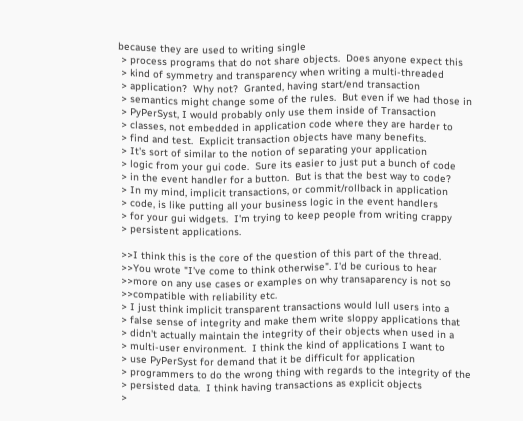because they are used to writing single
 > process programs that do not share objects.  Does anyone expect this
 > kind of symmetry and transparency when writing a multi-threaded
 > application?  Why not?  Granted, having start/end transaction
 > semantics might change some of the rules.  But even if we had those in
 > PyPerSyst, I would probably only use them inside of Transaction
 > classes, not embedded in application code where they are harder to
 > find and test.  Explicit transaction objects have many benefits.
 > It's sort of similar to the notion of separating your application
 > logic from your gui code.  Sure its easier to just put a bunch of code
 > in the event handler for a button.  But is that the best way to code?
 > In my mind, implicit transactions, or commit/rollback in application
 > code, is like putting all your business logic in the event handlers
 > for your gui widgets.  I'm trying to keep people from writing crappy
 > persistent applications.

 >>I think this is the core of the question of this part of the thread.
 >>You wrote "I've come to think otherwise". I'd be curious to hear
 >>more on any use cases or examples on why transaparency is not so
 >>compatible with reliability etc.
 > I just think implicit transparent transactions would lull users into a
 > false sense of integrity and make them write sloppy applications that
 > didn't actually maintain the integrity of their objects when used in a
 > multi-user environment.  I think the kind of applications I want to
 > use PyPerSyst for demand that it be difficult for application
 > programmers to do the wrong thing with regards to the integrity of the
 > persisted data.  I think having transactions as explicit objects
 >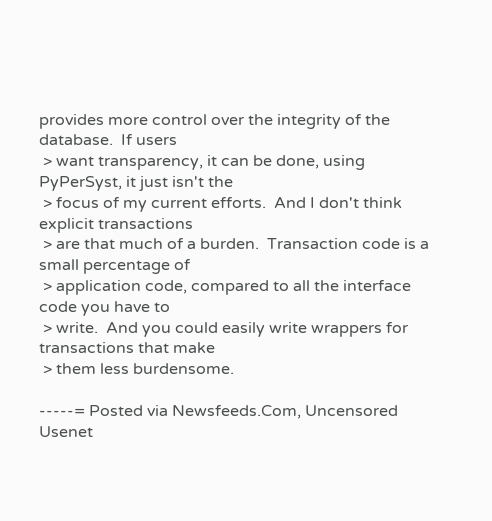provides more control over the integrity of the database.  If users
 > want transparency, it can be done, using PyPerSyst, it just isn't the
 > focus of my current efforts.  And I don't think explicit transactions
 > are that much of a burden.  Transaction code is a small percentage of
 > application code, compared to all the interface code you have to
 > write.  And you could easily write wrappers for transactions that make
 > them less burdensome.

-----= Posted via Newsfeeds.Com, Uncensored Usenet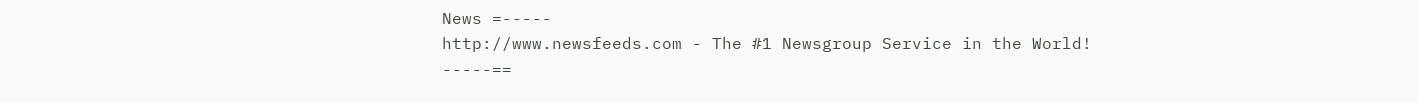News =-----
http://www.newsfeeds.com - The #1 Newsgroup Service in the World!
-----==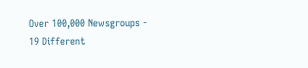Over 100,000 Newsgroups - 19 Different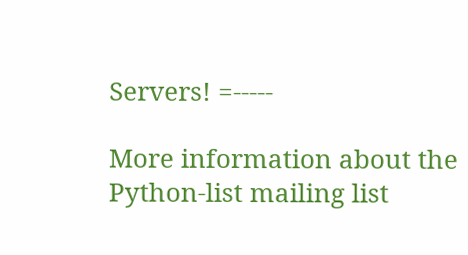Servers! =-----

More information about the Python-list mailing list